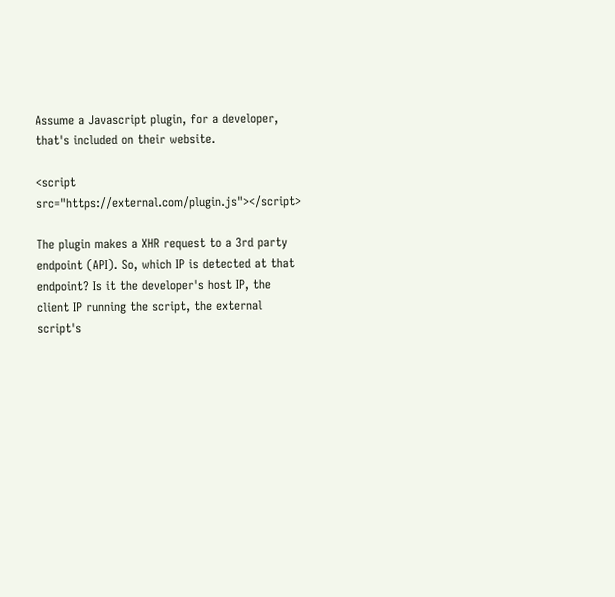Assume a Javascript plugin, for a developer, that's included on their website.

<script src="https://external.com/plugin.js"></script>

The plugin makes a XHR request to a 3rd party endpoint (API). So, which IP is detected at that endpoint? Is it the developer's host IP, the client IP running the script, the external script's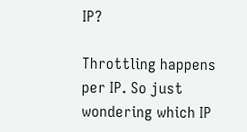IP?

Throttling happens per IP. So just wondering which IP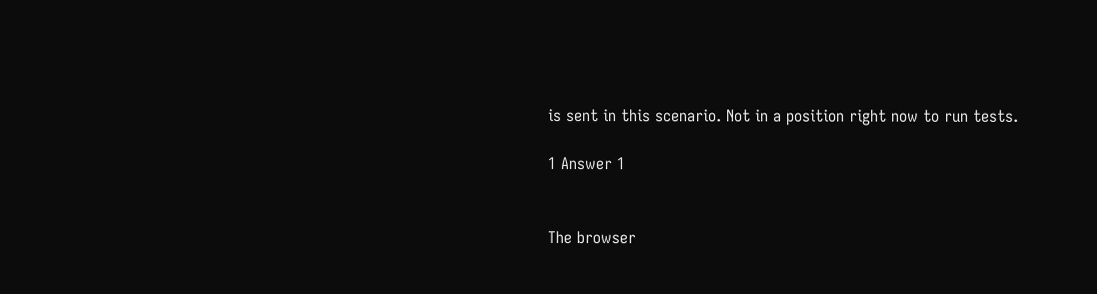is sent in this scenario. Not in a position right now to run tests.

1 Answer 1


The browser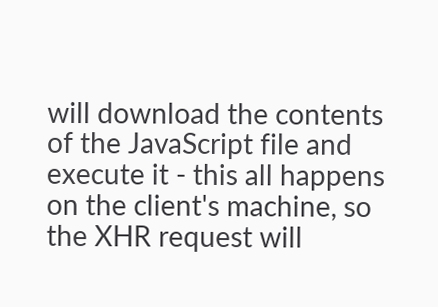will download the contents of the JavaScript file and execute it - this all happens on the client's machine, so the XHR request will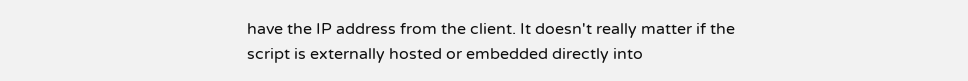have the IP address from the client. It doesn't really matter if the script is externally hosted or embedded directly into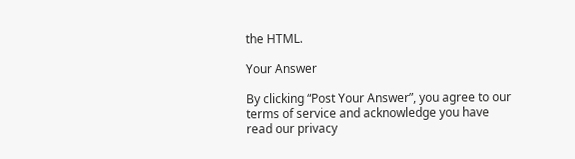the HTML.

Your Answer

By clicking “Post Your Answer”, you agree to our terms of service and acknowledge you have read our privacy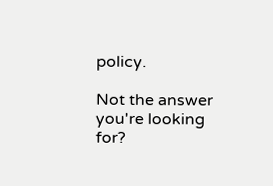policy.

Not the answer you're looking for?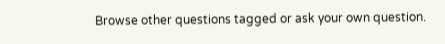Browse other questions tagged or ask your own question.